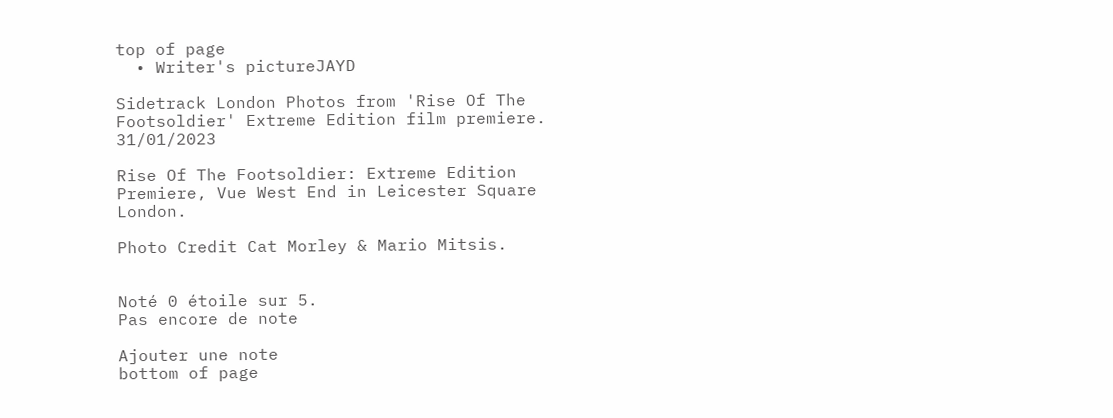top of page
  • Writer's pictureJAYD

Sidetrack London Photos from 'Rise Of The Footsoldier' Extreme Edition film premiere. 31/01/2023

Rise Of The Footsoldier: Extreme Edition Premiere, Vue West End in Leicester Square London.

Photo Credit Cat Morley & Mario Mitsis.


Noté 0 étoile sur 5.
Pas encore de note

Ajouter une note
bottom of page